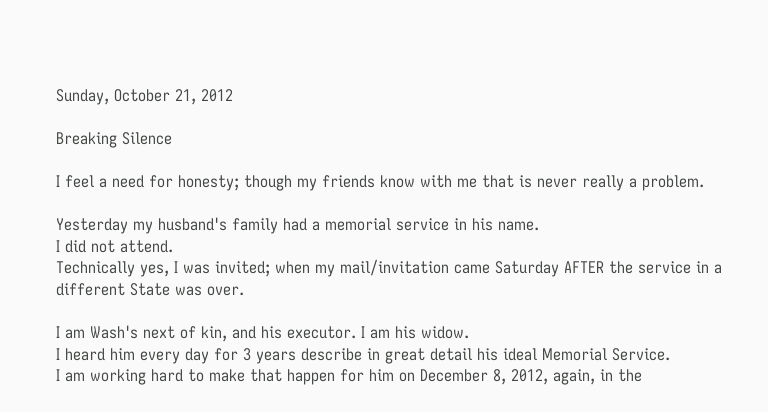Sunday, October 21, 2012

Breaking Silence

I feel a need for honesty; though my friends know with me that is never really a problem.

Yesterday my husband's family had a memorial service in his name.
I did not attend.
Technically yes, I was invited; when my mail/invitation came Saturday AFTER the service in a different State was over.

I am Wash's next of kin, and his executor. I am his widow.
I heard him every day for 3 years describe in great detail his ideal Memorial Service.
I am working hard to make that happen for him on December 8, 2012, again, in the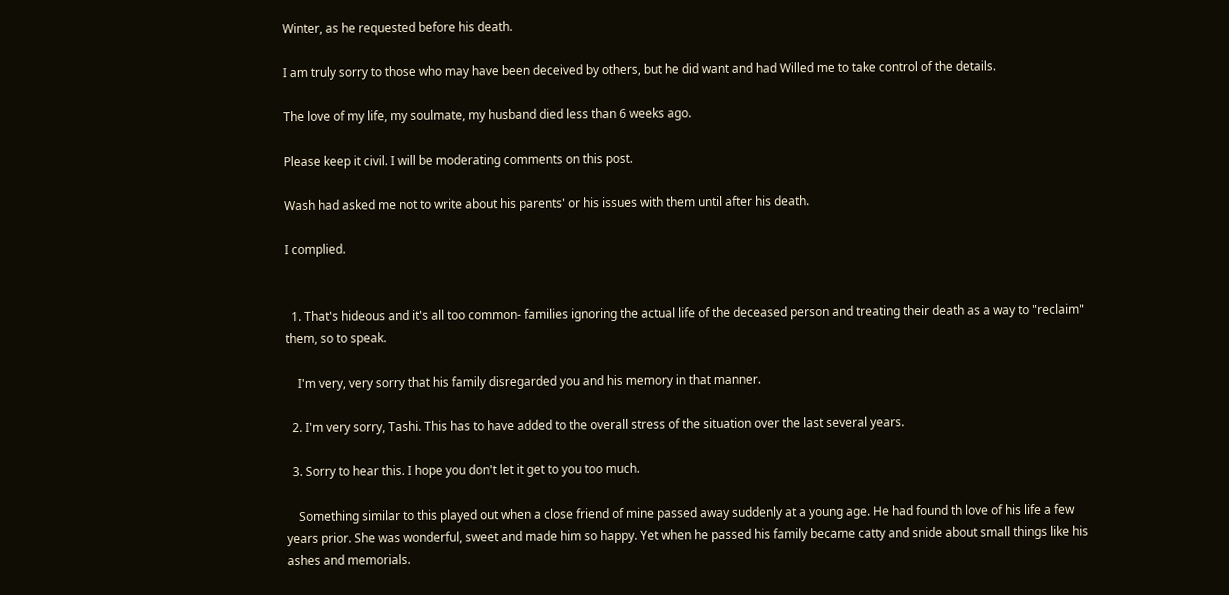Winter, as he requested before his death.

I am truly sorry to those who may have been deceived by others, but he did want and had Willed me to take control of the details.

The love of my life, my soulmate, my husband died less than 6 weeks ago.

Please keep it civil. I will be moderating comments on this post.

Wash had asked me not to write about his parents' or his issues with them until after his death.

I complied.


  1. That's hideous and it's all too common- families ignoring the actual life of the deceased person and treating their death as a way to "reclaim" them, so to speak.

    I'm very, very sorry that his family disregarded you and his memory in that manner.

  2. I'm very sorry, Tashi. This has to have added to the overall stress of the situation over the last several years.

  3. Sorry to hear this. I hope you don't let it get to you too much.

    Something similar to this played out when a close friend of mine passed away suddenly at a young age. He had found th love of his life a few years prior. She was wonderful, sweet and made him so happy. Yet when he passed his family became catty and snide about small things like his ashes and memorials.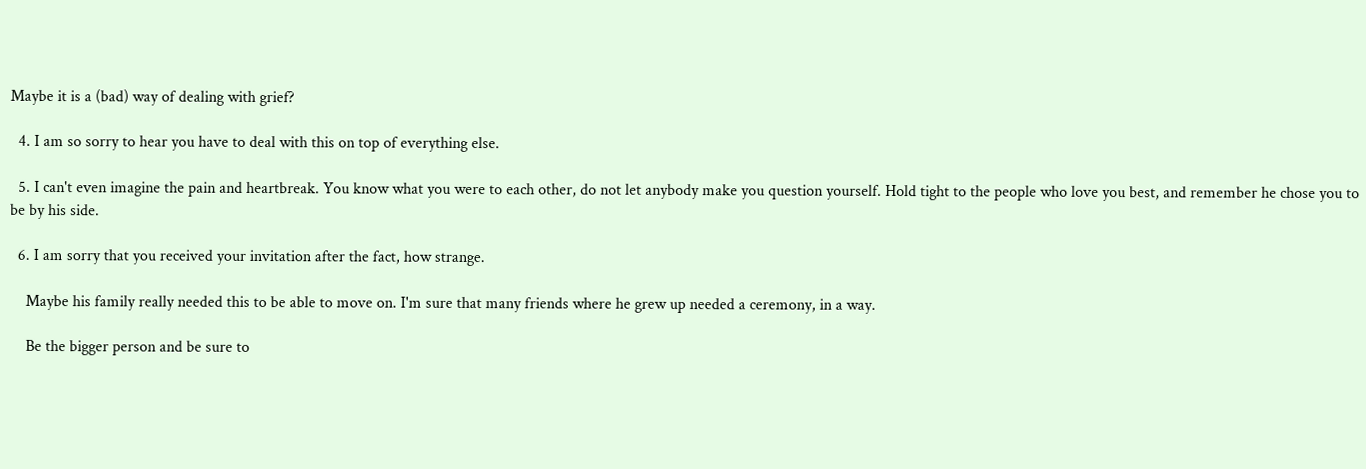Maybe it is a (bad) way of dealing with grief?

  4. I am so sorry to hear you have to deal with this on top of everything else.

  5. I can't even imagine the pain and heartbreak. You know what you were to each other, do not let anybody make you question yourself. Hold tight to the people who love you best, and remember he chose you to be by his side.

  6. I am sorry that you received your invitation after the fact, how strange.

    Maybe his family really needed this to be able to move on. I'm sure that many friends where he grew up needed a ceremony, in a way.

    Be the bigger person and be sure to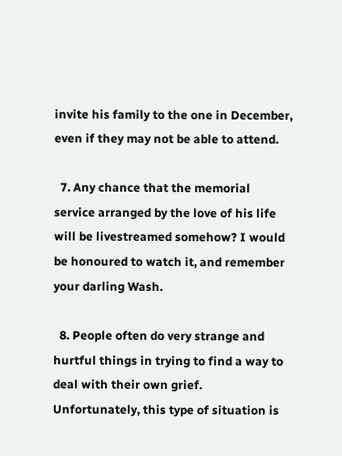invite his family to the one in December, even if they may not be able to attend.

  7. Any chance that the memorial service arranged by the love of his life will be livestreamed somehow? I would be honoured to watch it, and remember your darling Wash.

  8. People often do very strange and hurtful things in trying to find a way to deal with their own grief. Unfortunately, this type of situation is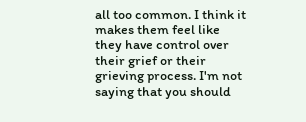all too common. I think it makes them feel like they have control over their grief or their grieving process. I'm not saying that you should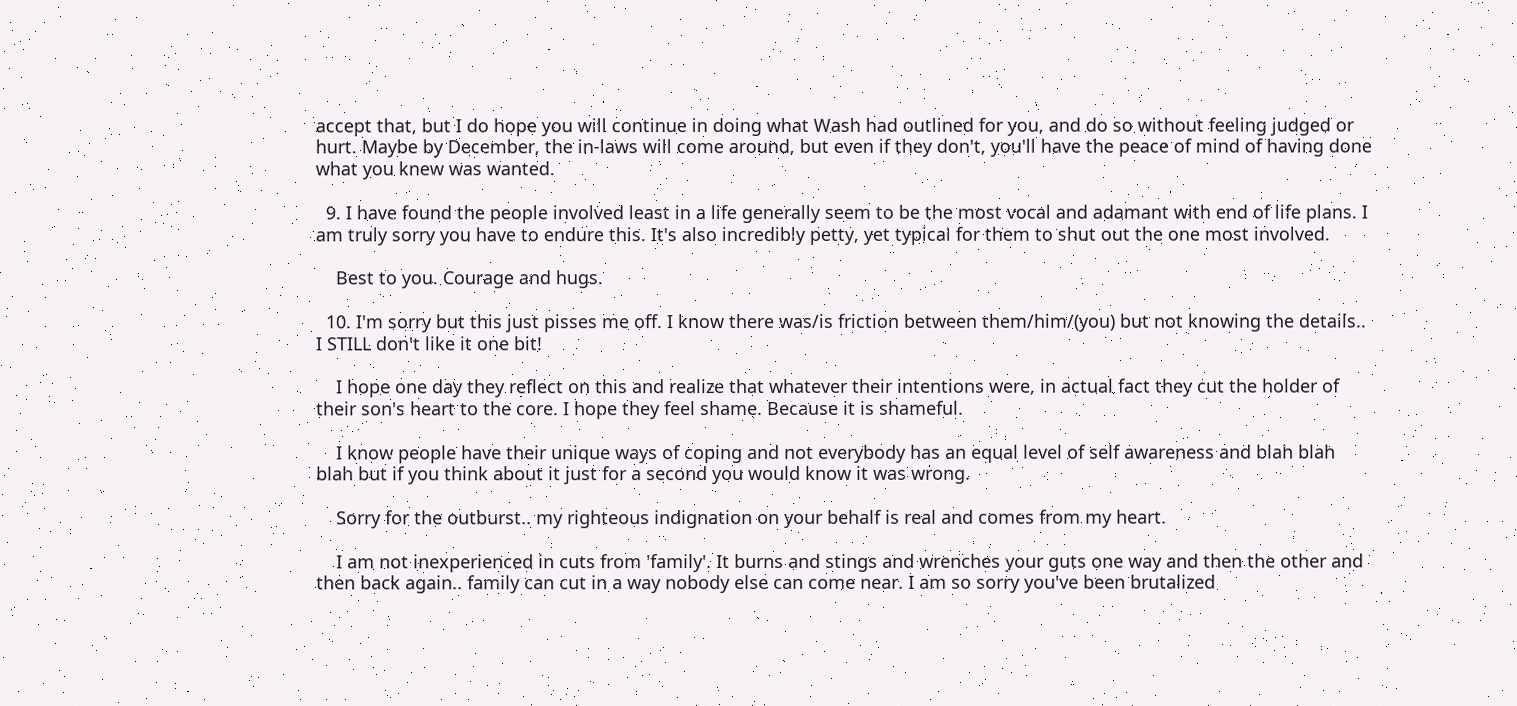accept that, but I do hope you will continue in doing what Wash had outlined for you, and do so without feeling judged or hurt. Maybe by December, the in-laws will come around, but even if they don't, you'll have the peace of mind of having done what you knew was wanted.

  9. I have found the people involved least in a life generally seem to be the most vocal and adamant with end of life plans. I am truly sorry you have to endure this. It's also incredibly petty, yet typical for them to shut out the one most involved.

    Best to you. Courage and hugs.

  10. I'm sorry but this just pisses me off. I know there was/is friction between them/him/(you) but not knowing the details.. I STILL don't like it one bit!

    I hope one day they reflect on this and realize that whatever their intentions were, in actual fact they cut the holder of their son's heart to the core. I hope they feel shame. Because it is shameful.

    I know people have their unique ways of coping and not everybody has an equal level of self awareness and blah blah blah but if you think about it just for a second you would know it was wrong.

    Sorry for the outburst.. my righteous indignation on your behalf is real and comes from my heart.

    I am not inexperienced in cuts from 'family'. It burns and stings and wrenches your guts one way and then the other and then back again.. family can cut in a way nobody else can come near. I am so sorry you've been brutalized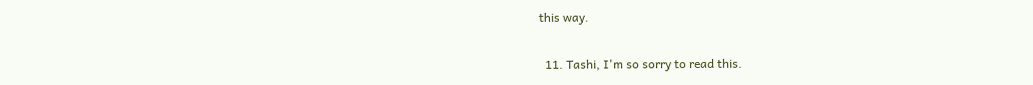this way.

  11. Tashi, I'm so sorry to read this.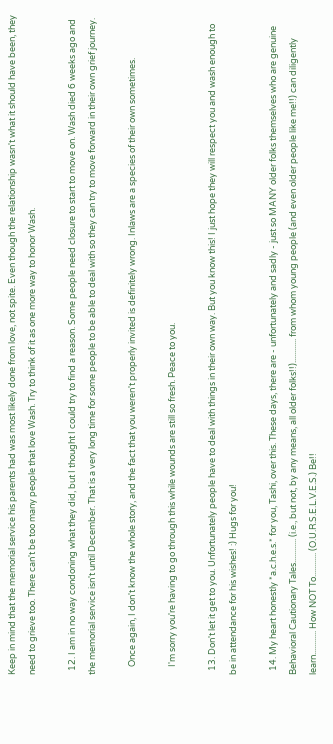Keep in mind that the memorial service his parents had was most likely done from love, not spite. Even though the relationship wasn't what it should have been, they need to grieve too. There can't be too many people that love Wash. Try to think of it as one more way to honor Wash.

  12. I am in no way condoning what they did, but I thought I could try to find a reason. Some people need closure to start to move on. Wash died 6 weeks ago and the memorial service isn't until December. That is a very long time for some people to be able to deal with so they can try to move forward in their own grief journey.

    Once again, I don't know the whole story, and the fact that you weren't properly invited is definitely wrong. Inlaws are a species of their own sometimes.

    I'm sorry you're having to go through this while wounds are still so fresh. Peace to you.

  13. Don't let it get to you. Unfortunately people have to deal with things in their own way. But you know this! I just hope they will respect you and wash enough to be in attendance for his wishes! :) Hugs for you!

  14. My heart honestly *a.c.h.e.s.* for you, Tashi, over this. These days, there are - unfortunately and sadly - just so MANY older folks themselves who are genuine Behavioral Cautionary Tales............ (i.e., but not, by any means, all older folks!!)............ from whom young people (and even older people like me!!) can diligently learn............ How NOT To............ (O.U.R.S.E.L.V.E.S.) Be!!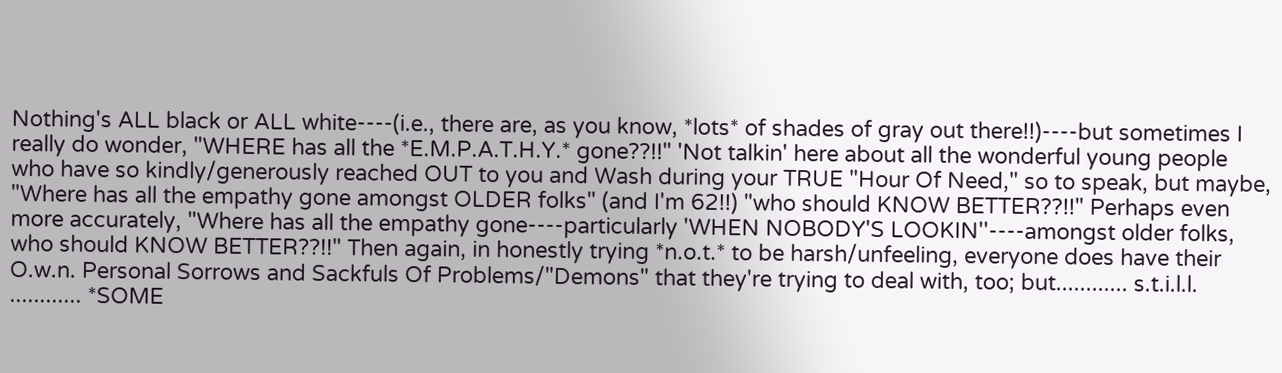Nothing's ALL black or ALL white----(i.e., there are, as you know, *lots* of shades of gray out there!!)----but sometimes I really do wonder, "WHERE has all the *E.M.P.A.T.H.Y.* gone??!!" 'Not talkin' here about all the wonderful young people who have so kindly/generously reached OUT to you and Wash during your TRUE "Hour Of Need," so to speak, but maybe, "Where has all the empathy gone amongst OLDER folks" (and I'm 62!!) "who should KNOW BETTER??!!" Perhaps even more accurately, "Where has all the empathy gone----particularly 'WHEN NOBODY'S LOOKIN''----amongst older folks, who should KNOW BETTER??!!" Then again, in honestly trying *n.o.t.* to be harsh/unfeeling, everyone does have their O.w.n. Personal Sorrows and Sackfuls Of Problems/"Demons" that they're trying to deal with, too; but............ s.t.i.l.l. ............ *SOME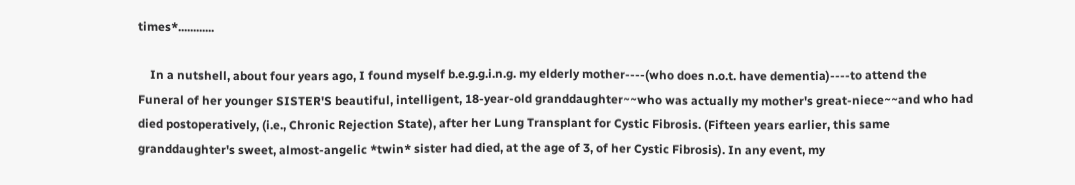times*............

    In a nutshell, about four years ago, I found myself b.e.g.g.i.n.g. my elderly mother----(who does n.o.t. have dementia)----to attend the Funeral of her younger SISTER'S beautiful, intelligent, 18-year-old granddaughter~~who was actually my mother's great-niece~~and who had died postoperatively, (i.e., Chronic Rejection State), after her Lung Transplant for Cystic Fibrosis. (Fifteen years earlier, this same granddaughter's sweet, almost-angelic *twin* sister had died, at the age of 3, of her Cystic Fibrosis). In any event, my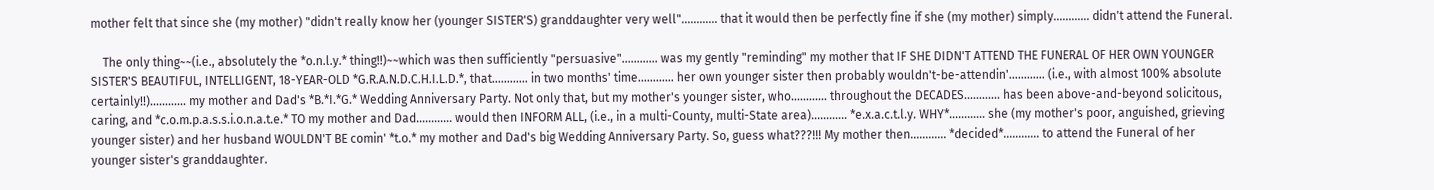mother felt that since she (my mother) "didn't really know her (younger SISTER'S) granddaughter very well"............ that it would then be perfectly fine if she (my mother) simply............ didn't attend the Funeral.

    The only thing~~(i.e., absolutely the *o.n.l.y.* thing!!)~~which was then sufficiently "persuasive"............ was my gently "reminding" my mother that IF SHE DIDN'T ATTEND THE FUNERAL OF HER OWN YOUNGER SISTER'S BEAUTIFUL, INTELLIGENT, 18-YEAR-OLD *G.R.A.N.D.C.H.I.L.D.*, that............ in two months' time............ her own younger sister then probably wouldn't-be-attendin'............ (i.e., with almost 100% absolute certainly!!)............ my mother and Dad's *B.*I.*G.* Wedding Anniversary Party. Not only that, but my mother's younger sister, who............ throughout the DECADES............ has been above-and-beyond solicitous, caring, and *c.o.m.p.a.s.s.i.o.n.a.t.e.* TO my mother and Dad............ would then INFORM ALL, (i.e., in a multi-County, multi-State area)............ *e.x.a.c.t.l.y. WHY*............ she (my mother's poor, anguished, grieving younger sister) and her husband WOULDN'T BE comin' *t.o.* my mother and Dad's big Wedding Anniversary Party. So, guess what???!!! My mother then............ *decided*............ to attend the Funeral of her younger sister's granddaughter.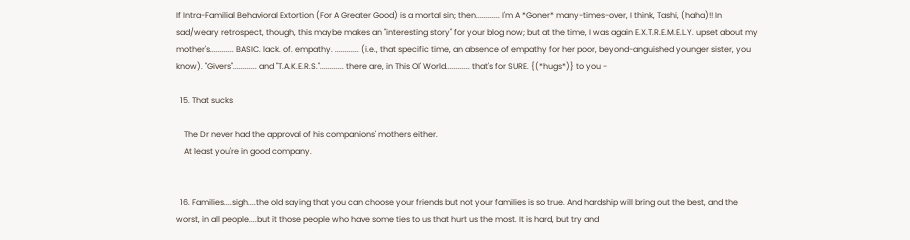If Intra-Familial Behavioral Extortion (For A Greater Good) is a mortal sin; then............ I'm A *Goner* many-times-over, I think, Tashi, (haha)!! In sad/weary retrospect, though, this maybe makes an "interesting story" for your blog now; but at the time, I was again E.X.T.R.E.M.E.L.Y. upset about my mother's............ BASIC. lack. of. empathy. ............ (i.e., that specific time, an absence of empathy for her poor, beyond-anguished younger sister, you know). "Givers"............ and "T.A.K.E.R.S."............ there are, in This Ol' World............ that's for SURE. {(*hugs*)} to you -

  15. That sucks

    The Dr never had the approval of his companions' mothers either.
    At least you're in good company.


  16. Families....sigh....the old saying that you can choose your friends but not your families is so true. And hardship will bring out the best, and the worst, in all people....but it those people who have some ties to us that hurt us the most. It is hard, but try and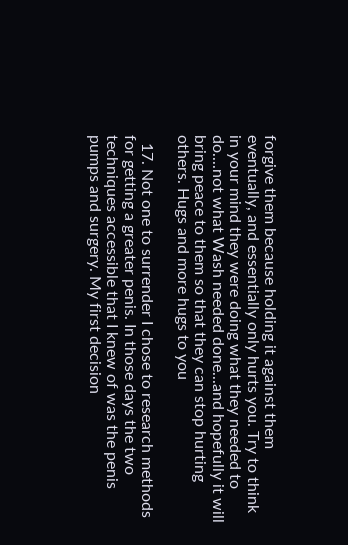forgive them because holding it against them eventually, and essentially only hurts you. Try to think in your mind they were doing what they needed to do....not what Wash needed done...and hopefully it will bring peace to them so that they can stop hurting others. Hugs and more hugs to you

  17. Not one to surrender I chose to research methods for getting a greater penis. In those days the two techniques accessible that I knew of was the penis pumps and surgery. My first decision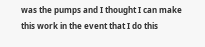was the pumps and I thought I can make this work in the event that I do this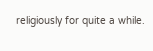religiously for quite a while.